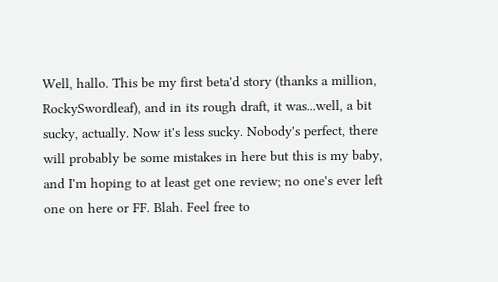Well, hallo. This be my first beta'd story (thanks a million, RockySwordleaf), and in its rough draft, it was...well, a bit sucky, actually. Now it's less sucky. Nobody's perfect, there will probably be some mistakes in here but this is my baby, and I'm hoping to at least get one review; no one's ever left one on here or FF. Blah. Feel free to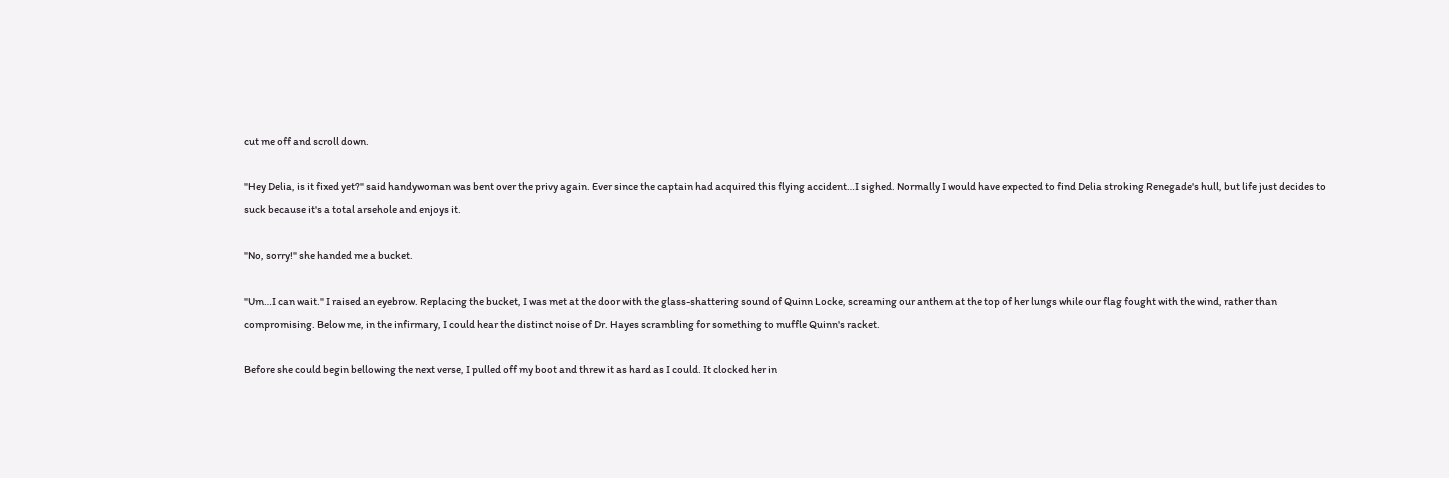cut me off and scroll down.

"Hey Delia, is it fixed yet?" said handywoman was bent over the privy again. Ever since the captain had acquired this flying accident…I sighed. Normally I would have expected to find Delia stroking Renegade's hull, but life just decides to suck because it's a total arsehole and enjoys it.

"No, sorry!" she handed me a bucket.

"Um…I can wait." I raised an eyebrow. Replacing the bucket, I was met at the door with the glass-shattering sound of Quinn Locke, screaming our anthem at the top of her lungs while our flag fought with the wind, rather than compromising. Below me, in the infirmary, I could hear the distinct noise of Dr. Hayes scrambling for something to muffle Quinn's racket.

Before she could begin bellowing the next verse, I pulled off my boot and threw it as hard as I could. It clocked her in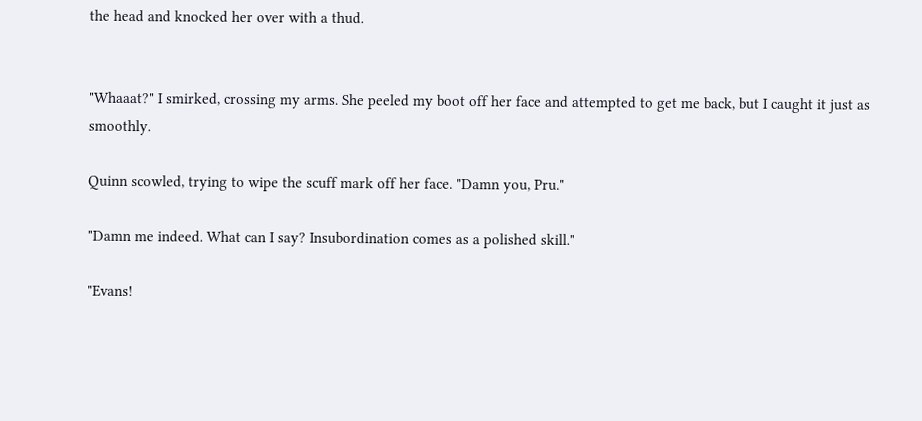the head and knocked her over with a thud.


"Whaaat?" I smirked, crossing my arms. She peeled my boot off her face and attempted to get me back, but I caught it just as smoothly.

Quinn scowled, trying to wipe the scuff mark off her face. "Damn you, Pru."

"Damn me indeed. What can I say? Insubordination comes as a polished skill."

"Evans!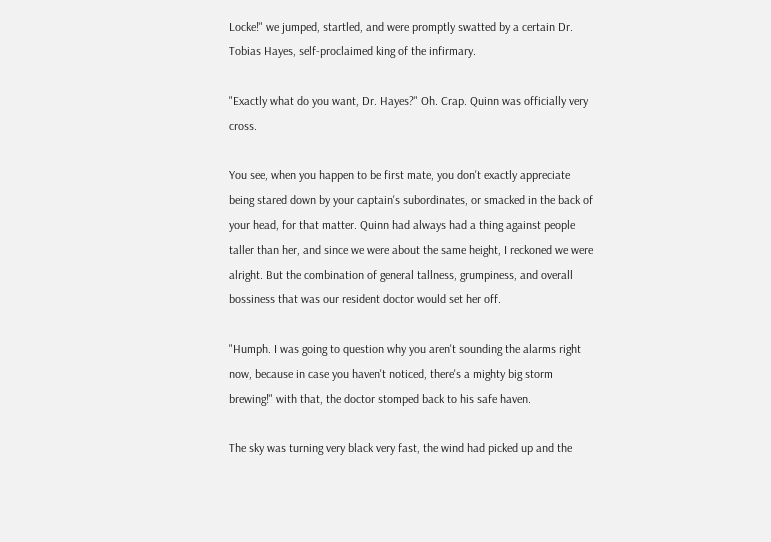Locke!" we jumped, startled, and were promptly swatted by a certain Dr. Tobias Hayes, self-proclaimed king of the infirmary.

"Exactly what do you want, Dr. Hayes?" Oh. Crap. Quinn was officially very cross.

You see, when you happen to be first mate, you don't exactly appreciate being stared down by your captain's subordinates, or smacked in the back of your head, for that matter. Quinn had always had a thing against people taller than her, and since we were about the same height, I reckoned we were alright. But the combination of general tallness, grumpiness, and overall bossiness that was our resident doctor would set her off.

"Humph. I was going to question why you aren't sounding the alarms right now, because in case you haven't noticed, there's a mighty big storm brewing!" with that, the doctor stomped back to his safe haven.

The sky was turning very black very fast, the wind had picked up and the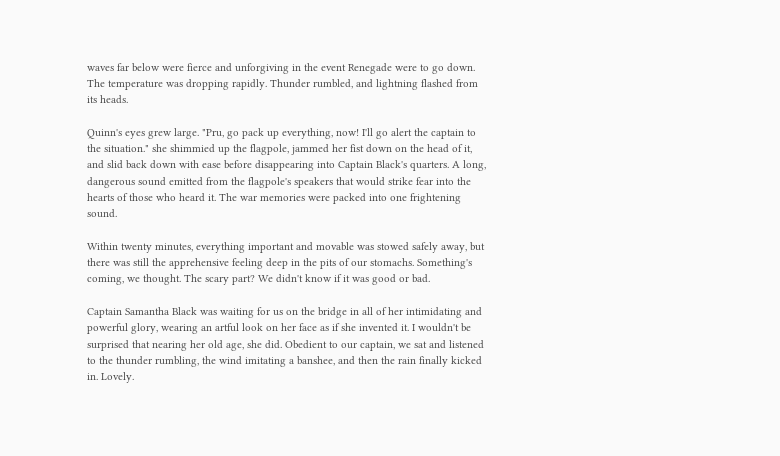waves far below were fierce and unforgiving in the event Renegade were to go down. The temperature was dropping rapidly. Thunder rumbled, and lightning flashed from its heads.

Quinn's eyes grew large. "Pru, go pack up everything, now! I'll go alert the captain to the situation." she shimmied up the flagpole, jammed her fist down on the head of it, and slid back down with ease before disappearing into Captain Black's quarters. A long, dangerous sound emitted from the flagpole's speakers that would strike fear into the hearts of those who heard it. The war memories were packed into one frightening sound.

Within twenty minutes, everything important and movable was stowed safely away, but there was still the apprehensive feeling deep in the pits of our stomachs. Something's coming, we thought. The scary part? We didn't know if it was good or bad.

Captain Samantha Black was waiting for us on the bridge in all of her intimidating and powerful glory, wearing an artful look on her face as if she invented it. I wouldn't be surprised that nearing her old age, she did. Obedient to our captain, we sat and listened to the thunder rumbling, the wind imitating a banshee, and then the rain finally kicked in. Lovely.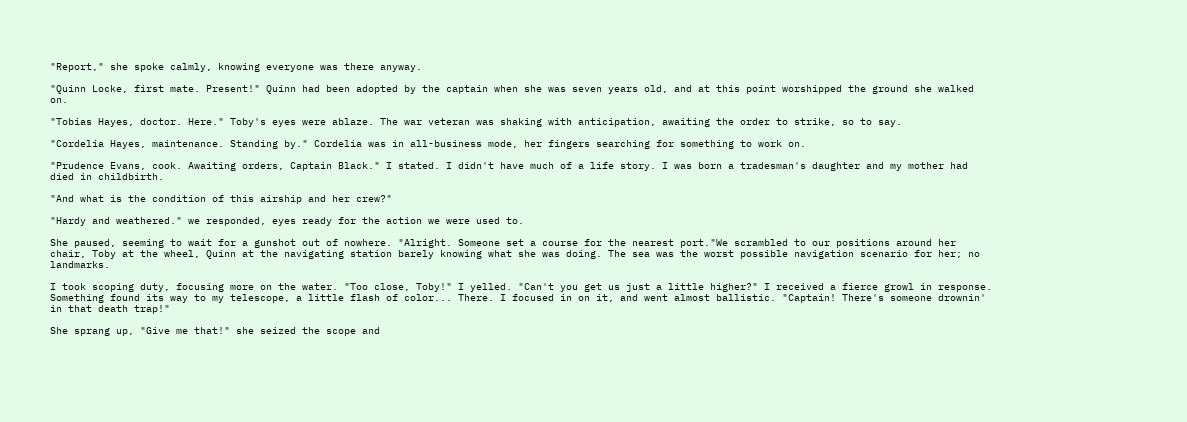"Report," she spoke calmly, knowing everyone was there anyway.

"Quinn Locke, first mate. Present!" Quinn had been adopted by the captain when she was seven years old, and at this point worshipped the ground she walked on.

"Tobias Hayes, doctor. Here." Toby's eyes were ablaze. The war veteran was shaking with anticipation, awaiting the order to strike, so to say.

"Cordelia Hayes, maintenance. Standing by." Cordelia was in all-business mode, her fingers searching for something to work on.

"Prudence Evans, cook. Awaiting orders, Captain Black." I stated. I didn't have much of a life story. I was born a tradesman's daughter and my mother had died in childbirth.

"And what is the condition of this airship and her crew?"

"Hardy and weathered." we responded, eyes ready for the action we were used to.

She paused, seeming to wait for a gunshot out of nowhere. "Alright. Someone set a course for the nearest port."We scrambled to our positions around her chair, Toby at the wheel, Quinn at the navigating station barely knowing what she was doing. The sea was the worst possible navigation scenario for her; no landmarks.

I took scoping duty, focusing more on the water. "Too close, Toby!" I yelled. "Can't you get us just a little higher?" I received a fierce growl in response. Something found its way to my telescope, a little flash of color... There. I focused in on it, and went almost ballistic. "Captain! There's someone drownin' in that death trap!"

She sprang up, "Give me that!" she seized the scope and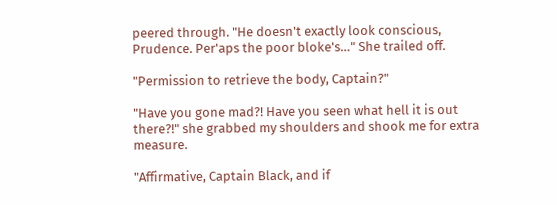peered through. "He doesn't exactly look conscious, Prudence. Per'aps the poor bloke's…" She trailed off.

"Permission to retrieve the body, Captain?"

"Have you gone mad?! Have you seen what hell it is out there?!" she grabbed my shoulders and shook me for extra measure.

"Affirmative, Captain Black, and if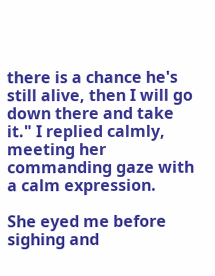there is a chance he's still alive, then I will go down there and take it." I replied calmly, meeting her commanding gaze with a calm expression.

She eyed me before sighing and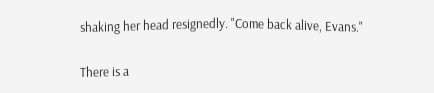shaking her head resignedly. "Come back alive, Evans."

There is a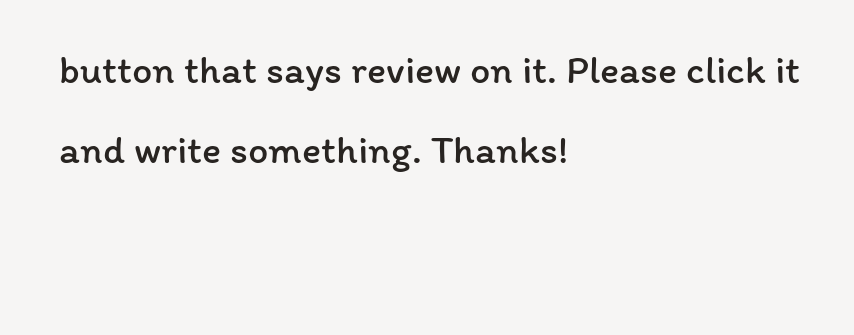button that says review on it. Please click it and write something. Thanks!